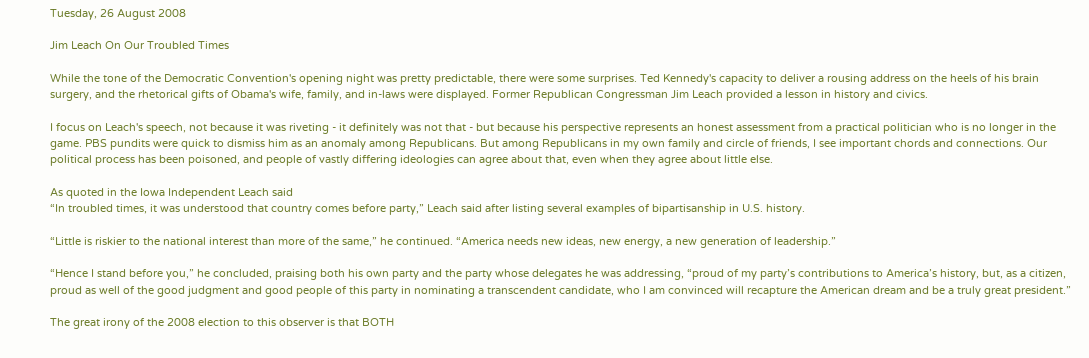Tuesday, 26 August 2008

Jim Leach On Our Troubled Times

While the tone of the Democratic Convention's opening night was pretty predictable, there were some surprises. Ted Kennedy's capacity to deliver a rousing address on the heels of his brain surgery, and the rhetorical gifts of Obama's wife, family, and in-laws were displayed. Former Republican Congressman Jim Leach provided a lesson in history and civics.

I focus on Leach's speech, not because it was riveting - it definitely was not that - but because his perspective represents an honest assessment from a practical politician who is no longer in the game. PBS pundits were quick to dismiss him as an anomaly among Republicans. But among Republicans in my own family and circle of friends, I see important chords and connections. Our political process has been poisoned, and people of vastly differing ideologies can agree about that, even when they agree about little else.

As quoted in the Iowa Independent Leach said
“In troubled times, it was understood that country comes before party,” Leach said after listing several examples of bipartisanship in U.S. history.

“Little is riskier to the national interest than more of the same,” he continued. “America needs new ideas, new energy, a new generation of leadership.”

“Hence I stand before you,” he concluded, praising both his own party and the party whose delegates he was addressing, “proud of my party’s contributions to America’s history, but, as a citizen, proud as well of the good judgment and good people of this party in nominating a transcendent candidate, who I am convinced will recapture the American dream and be a truly great president.”

The great irony of the 2008 election to this observer is that BOTH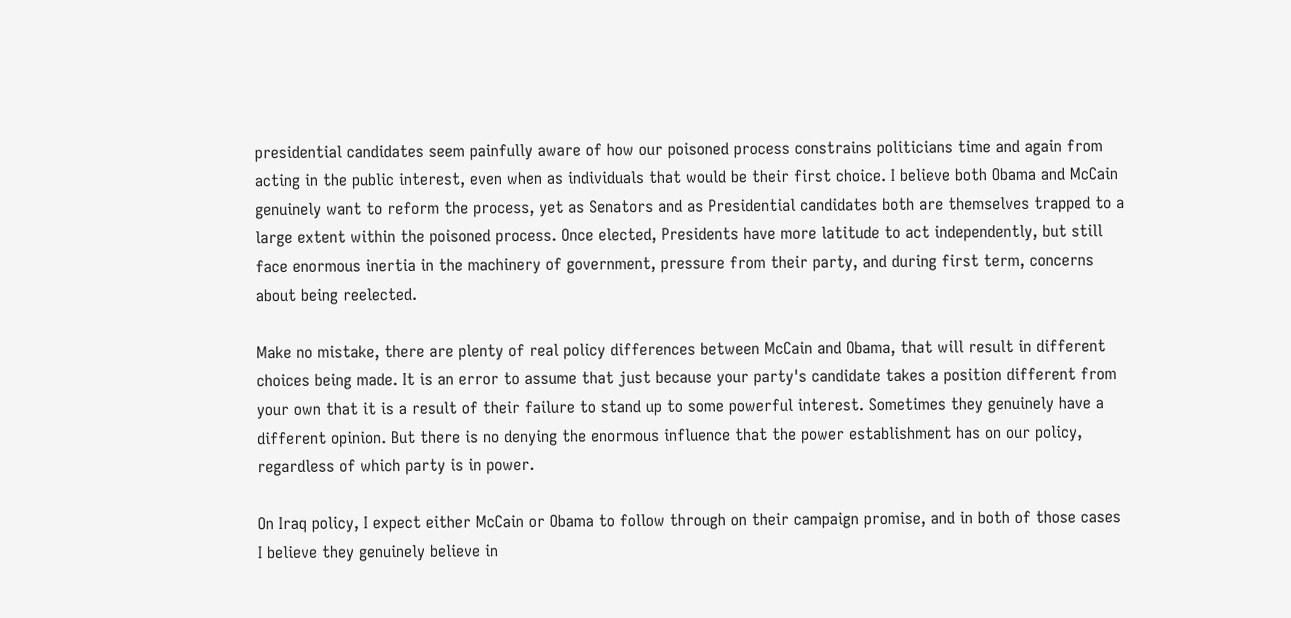presidential candidates seem painfully aware of how our poisoned process constrains politicians time and again from acting in the public interest, even when as individuals that would be their first choice. I believe both Obama and McCain genuinely want to reform the process, yet as Senators and as Presidential candidates both are themselves trapped to a large extent within the poisoned process. Once elected, Presidents have more latitude to act independently, but still face enormous inertia in the machinery of government, pressure from their party, and during first term, concerns about being reelected.

Make no mistake, there are plenty of real policy differences between McCain and Obama, that will result in different choices being made. It is an error to assume that just because your party's candidate takes a position different from your own that it is a result of their failure to stand up to some powerful interest. Sometimes they genuinely have a different opinion. But there is no denying the enormous influence that the power establishment has on our policy, regardless of which party is in power.

On Iraq policy, I expect either McCain or Obama to follow through on their campaign promise, and in both of those cases I believe they genuinely believe in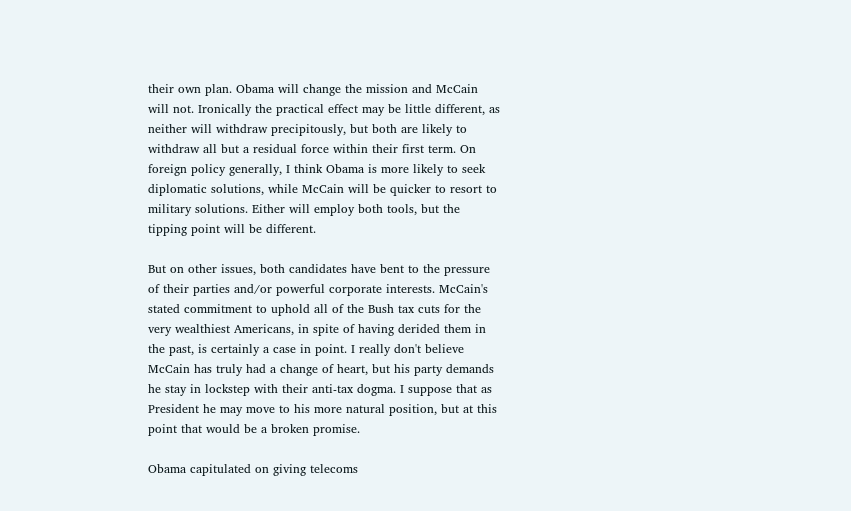their own plan. Obama will change the mission and McCain will not. Ironically the practical effect may be little different, as neither will withdraw precipitously, but both are likely to withdraw all but a residual force within their first term. On foreign policy generally, I think Obama is more likely to seek diplomatic solutions, while McCain will be quicker to resort to military solutions. Either will employ both tools, but the tipping point will be different.

But on other issues, both candidates have bent to the pressure of their parties and/or powerful corporate interests. McCain's stated commitment to uphold all of the Bush tax cuts for the very wealthiest Americans, in spite of having derided them in the past, is certainly a case in point. I really don't believe McCain has truly had a change of heart, but his party demands he stay in lockstep with their anti-tax dogma. I suppose that as President he may move to his more natural position, but at this point that would be a broken promise.

Obama capitulated on giving telecoms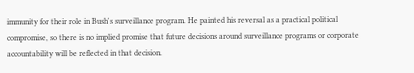immunity for their role in Bush's surveillance program. He painted his reversal as a practical political compromise, so there is no implied promise that future decisions around surveillance programs or corporate accountability will be reflected in that decision.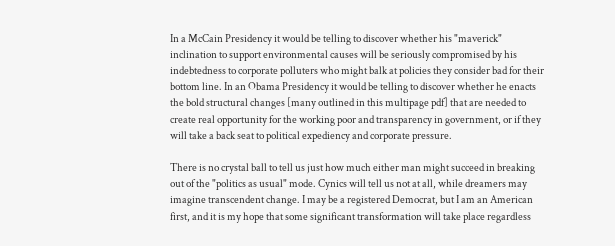In a McCain Presidency it would be telling to discover whether his "maverick" inclination to support environmental causes will be seriously compromised by his indebtedness to corporate polluters who might balk at policies they consider bad for their bottom line. In an Obama Presidency it would be telling to discover whether he enacts the bold structural changes [many outlined in this multipage pdf] that are needed to create real opportunity for the working poor and transparency in government, or if they will take a back seat to political expediency and corporate pressure.

There is no crystal ball to tell us just how much either man might succeed in breaking out of the "politics as usual" mode. Cynics will tell us not at all, while dreamers may imagine transcendent change. I may be a registered Democrat, but I am an American first, and it is my hope that some significant transformation will take place regardless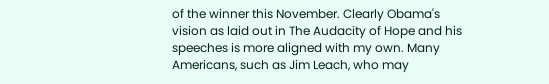of the winner this November. Clearly Obama's vision as laid out in The Audacity of Hope and his speeches is more aligned with my own. Many Americans, such as Jim Leach, who may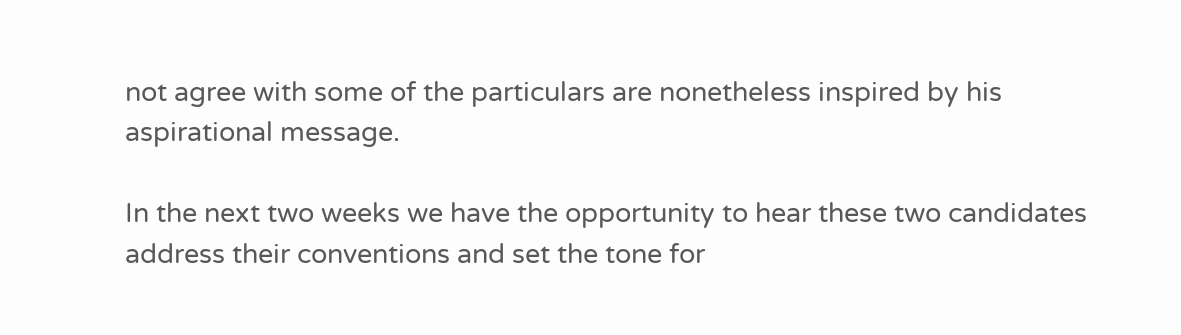not agree with some of the particulars are nonetheless inspired by his aspirational message.

In the next two weeks we have the opportunity to hear these two candidates address their conventions and set the tone for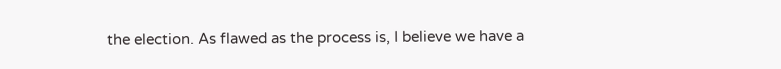the election. As flawed as the process is, I believe we have a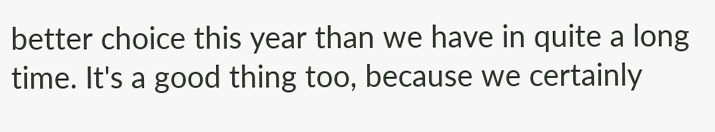better choice this year than we have in quite a long time. It's a good thing too, because we certainly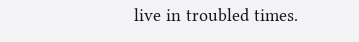live in troubled times.